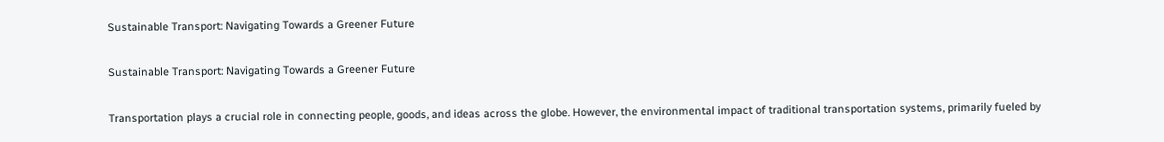Sustainable Transport: Navigating Towards a Greener Future

Sustainable Transport: Navigating Towards a Greener Future

Transportation plays a crucial role in connecting people, goods, and ideas across the globe. However, the environmental impact of traditional transportation systems, primarily fueled by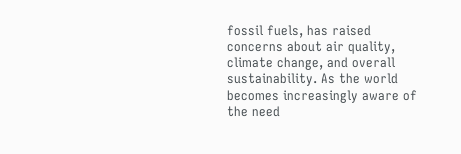fossil fuels, has raised concerns about air quality, climate change, and overall sustainability. As the world becomes increasingly aware of the need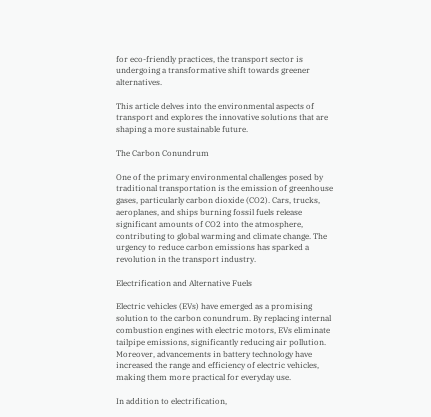for eco-friendly practices, the transport sector is undergoing a transformative shift towards greener alternatives.

This article delves into the environmental aspects of transport and explores the innovative solutions that are shaping a more sustainable future.

The Carbon Conundrum

One of the primary environmental challenges posed by traditional transportation is the emission of greenhouse gases, particularly carbon dioxide (CO2). Cars, trucks, aeroplanes, and ships burning fossil fuels release significant amounts of CO2 into the atmosphere, contributing to global warming and climate change. The urgency to reduce carbon emissions has sparked a revolution in the transport industry.

Electrification and Alternative Fuels

Electric vehicles (EVs) have emerged as a promising solution to the carbon conundrum. By replacing internal combustion engines with electric motors, EVs eliminate tailpipe emissions, significantly reducing air pollution. Moreover, advancements in battery technology have increased the range and efficiency of electric vehicles, making them more practical for everyday use.

In addition to electrification,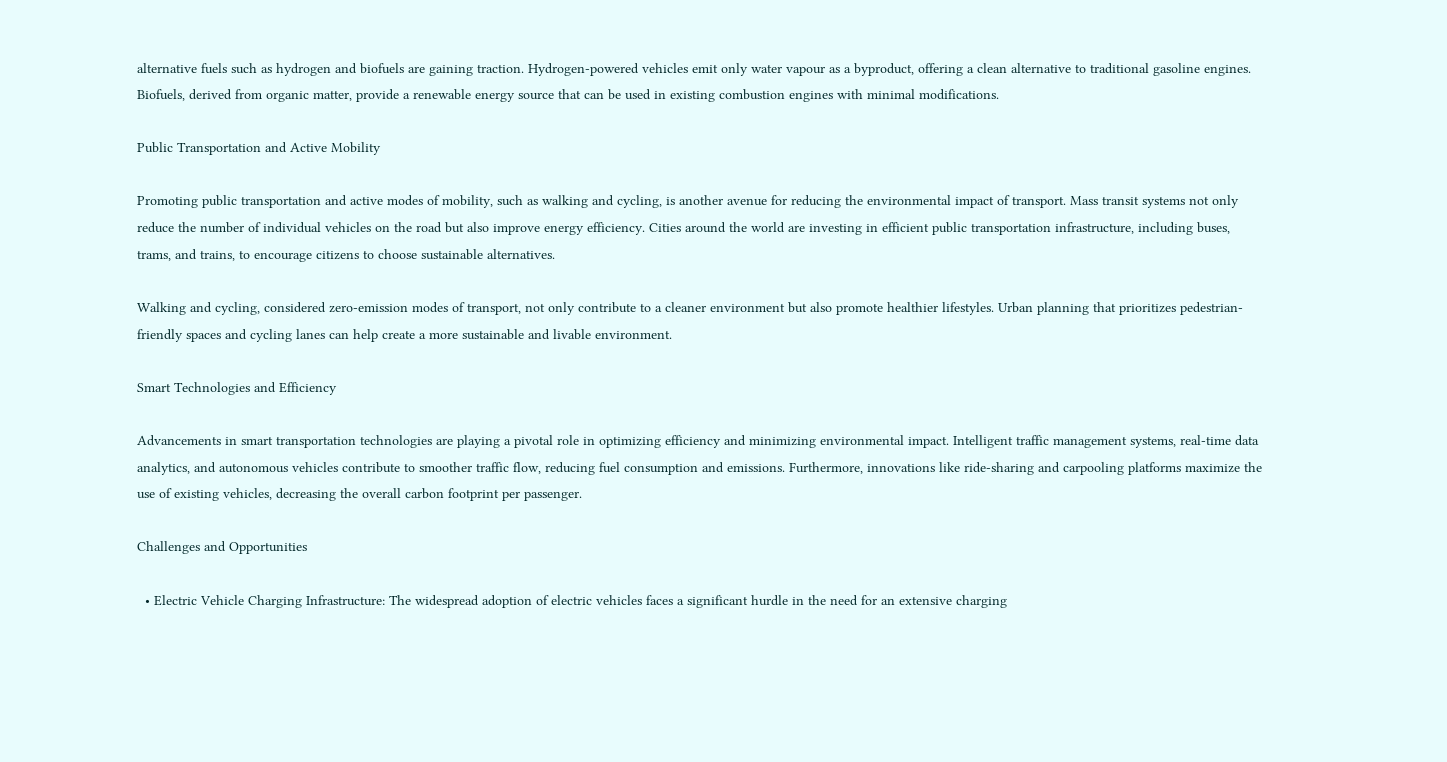alternative fuels such as hydrogen and biofuels are gaining traction. Hydrogen-powered vehicles emit only water vapour as a byproduct, offering a clean alternative to traditional gasoline engines. Biofuels, derived from organic matter, provide a renewable energy source that can be used in existing combustion engines with minimal modifications.

Public Transportation and Active Mobility

Promoting public transportation and active modes of mobility, such as walking and cycling, is another avenue for reducing the environmental impact of transport. Mass transit systems not only reduce the number of individual vehicles on the road but also improve energy efficiency. Cities around the world are investing in efficient public transportation infrastructure, including buses, trams, and trains, to encourage citizens to choose sustainable alternatives.

Walking and cycling, considered zero-emission modes of transport, not only contribute to a cleaner environment but also promote healthier lifestyles. Urban planning that prioritizes pedestrian-friendly spaces and cycling lanes can help create a more sustainable and livable environment.

Smart Technologies and Efficiency

Advancements in smart transportation technologies are playing a pivotal role in optimizing efficiency and minimizing environmental impact. Intelligent traffic management systems, real-time data analytics, and autonomous vehicles contribute to smoother traffic flow, reducing fuel consumption and emissions. Furthermore, innovations like ride-sharing and carpooling platforms maximize the use of existing vehicles, decreasing the overall carbon footprint per passenger.

Challenges and Opportunities

  • Electric Vehicle Charging Infrastructure: The widespread adoption of electric vehicles faces a significant hurdle in the need for an extensive charging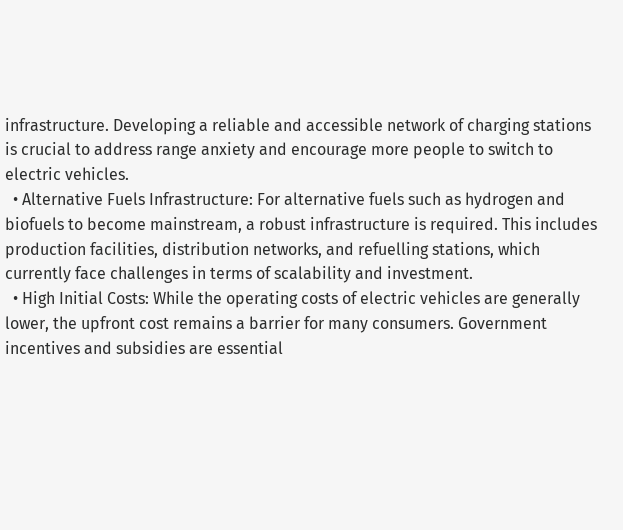infrastructure. Developing a reliable and accessible network of charging stations is crucial to address range anxiety and encourage more people to switch to electric vehicles.
  • Alternative Fuels Infrastructure: For alternative fuels such as hydrogen and biofuels to become mainstream, a robust infrastructure is required. This includes production facilities, distribution networks, and refuelling stations, which currently face challenges in terms of scalability and investment.
  • High Initial Costs: While the operating costs of electric vehicles are generally lower, the upfront cost remains a barrier for many consumers. Government incentives and subsidies are essential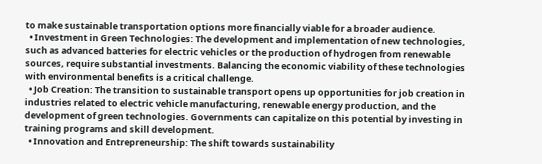to make sustainable transportation options more financially viable for a broader audience.
  • Investment in Green Technologies: The development and implementation of new technologies, such as advanced batteries for electric vehicles or the production of hydrogen from renewable sources, require substantial investments. Balancing the economic viability of these technologies with environmental benefits is a critical challenge.
  • Job Creation: The transition to sustainable transport opens up opportunities for job creation in industries related to electric vehicle manufacturing, renewable energy production, and the development of green technologies. Governments can capitalize on this potential by investing in training programs and skill development.
  • Innovation and Entrepreneurship: The shift towards sustainability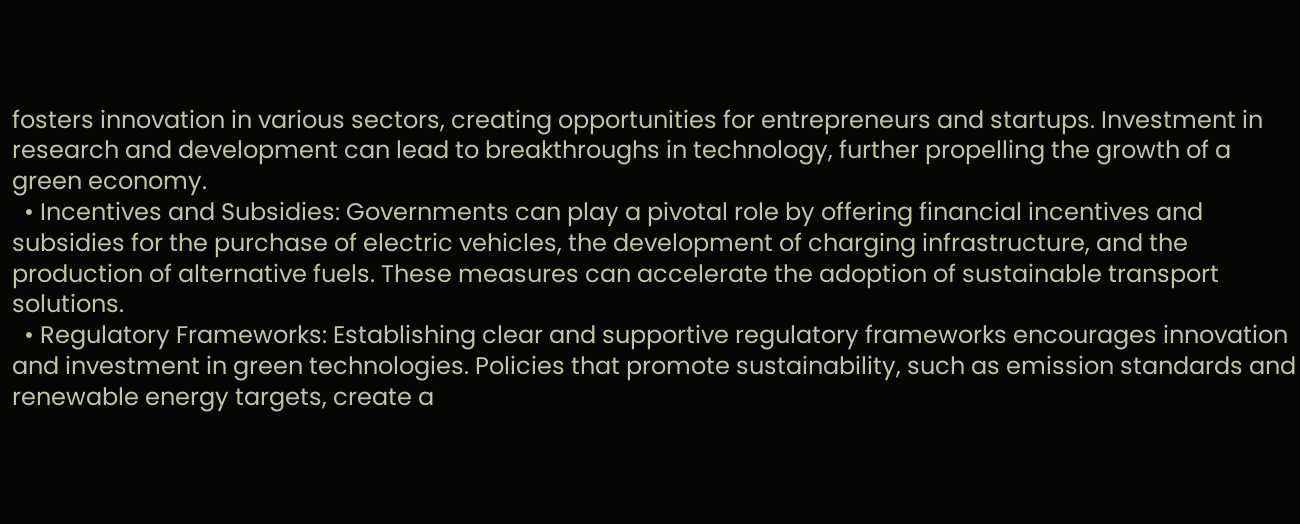fosters innovation in various sectors, creating opportunities for entrepreneurs and startups. Investment in research and development can lead to breakthroughs in technology, further propelling the growth of a green economy.
  • Incentives and Subsidies: Governments can play a pivotal role by offering financial incentives and subsidies for the purchase of electric vehicles, the development of charging infrastructure, and the production of alternative fuels. These measures can accelerate the adoption of sustainable transport solutions.
  • Regulatory Frameworks: Establishing clear and supportive regulatory frameworks encourages innovation and investment in green technologies. Policies that promote sustainability, such as emission standards and renewable energy targets, create a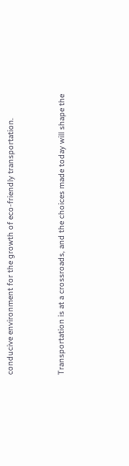conducive environment for the growth of eco-friendly transportation.


Transportation is at a crossroads, and the choices made today will shape the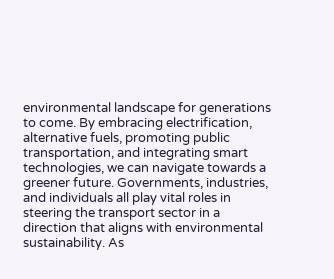environmental landscape for generations to come. By embracing electrification, alternative fuels, promoting public transportation, and integrating smart technologies, we can navigate towards a greener future. Governments, industries, and individuals all play vital roles in steering the transport sector in a direction that aligns with environmental sustainability. As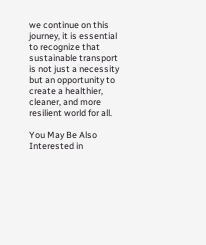we continue on this journey, it is essential to recognize that sustainable transport is not just a necessity but an opportunity to create a healthier, cleaner, and more resilient world for all.

You May Be Also Interested in